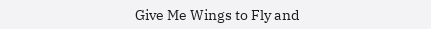Give Me Wings to Fly and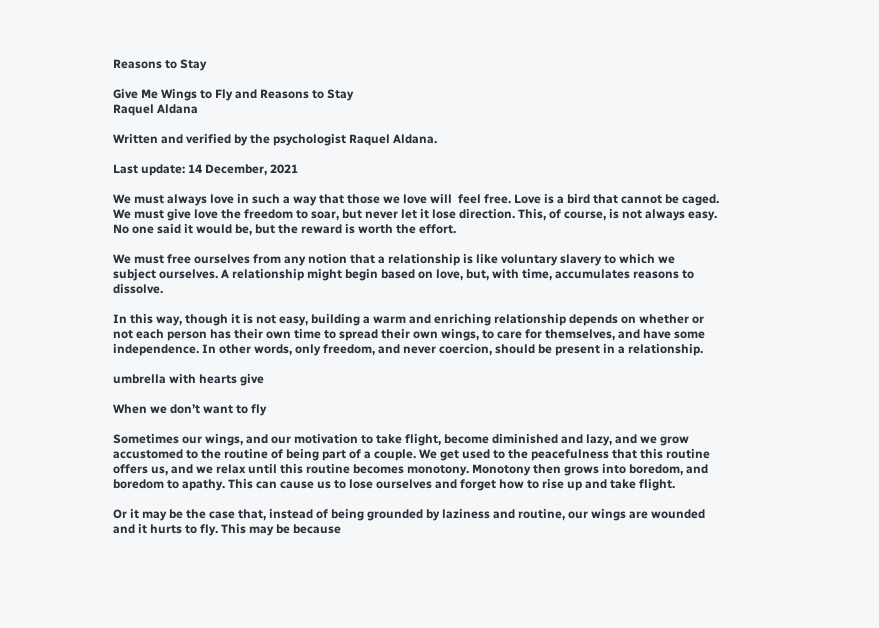Reasons to Stay

Give Me Wings to Fly and Reasons to Stay
Raquel Aldana

Written and verified by the psychologist Raquel Aldana.

Last update: 14 December, 2021

We must always love in such a way that those we love will  feel free. Love is a bird that cannot be caged. We must give love the freedom to soar, but never let it lose direction. This, of course, is not always easy. No one said it would be, but the reward is worth the effort.

We must free ourselves from any notion that a relationship is like voluntary slavery to which we subject ourselves. A relationship might begin based on love, but, with time, accumulates reasons to dissolve.

In this way, though it is not easy, building a warm and enriching relationship depends on whether or not each person has their own time to spread their own wings, to care for themselves, and have some independence. In other words, only freedom, and never coercion, should be present in a relationship.

umbrella with hearts give

When we don’t want to fly

Sometimes our wings, and our motivation to take flight, become diminished and lazy, and we grow accustomed to the routine of being part of a couple. We get used to the peacefulness that this routine offers us, and we relax until this routine becomes monotony. Monotony then grows into boredom, and boredom to apathy. This can cause us to lose ourselves and forget how to rise up and take flight.

Or it may be the case that, instead of being grounded by laziness and routine, our wings are wounded and it hurts to fly. This may be because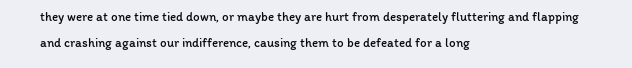they were at one time tied down, or maybe they are hurt from desperately fluttering and flapping and crashing against our indifference, causing them to be defeated for a long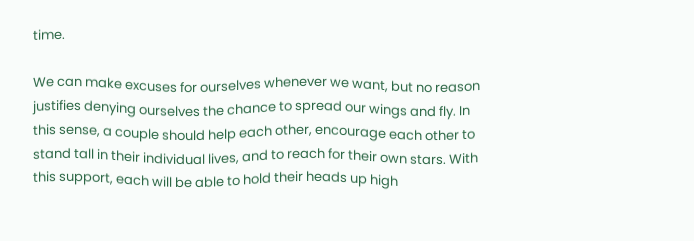time.

We can make excuses for ourselves whenever we want, but no reason justifies denying ourselves the chance to spread our wings and fly. In this sense, a couple should help each other, encourage each other to stand tall in their individual lives, and to reach for their own stars. With this support, each will be able to hold their heads up high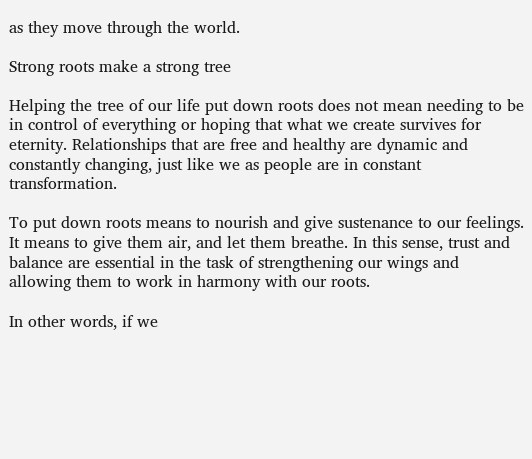as they move through the world.

Strong roots make a strong tree

Helping the tree of our life put down roots does not mean needing to be in control of everything or hoping that what we create survives for eternity. Relationships that are free and healthy are dynamic and constantly changing, just like we as people are in constant transformation.

To put down roots means to nourish and give sustenance to our feelings. It means to give them air, and let them breathe. In this sense, trust and balance are essential in the task of strengthening our wings and allowing them to work in harmony with our roots.

In other words, if we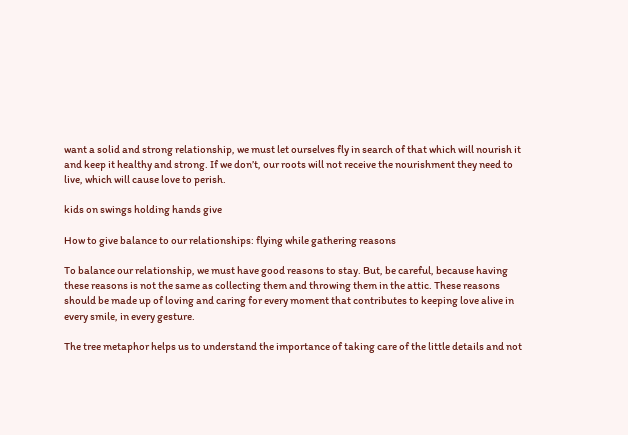want a solid and strong relationship, we must let ourselves fly in search of that which will nourish it and keep it healthy and strong. If we don’t, our roots will not receive the nourishment they need to live, which will cause love to perish.

kids on swings holding hands give

How to give balance to our relationships: flying while gathering reasons

To balance our relationship, we must have good reasons to stay. But, be careful, because having these reasons is not the same as collecting them and throwing them in the attic. These reasons should be made up of loving and caring for every moment that contributes to keeping love alive in every smile, in every gesture.

The tree metaphor helps us to understand the importance of taking care of the little details and not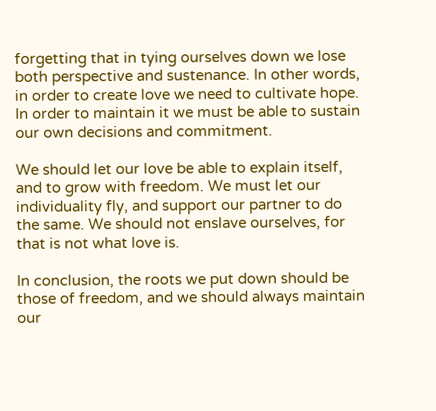forgetting that in tying ourselves down we lose both perspective and sustenance. In other words, in order to create love we need to cultivate hope. In order to maintain it we must be able to sustain our own decisions and commitment.

We should let our love be able to explain itself, and to grow with freedom. We must let our individuality fly, and support our partner to do the same. We should not enslave ourselves, for that is not what love is.

In conclusion, the roots we put down should be those of freedom, and we should always maintain our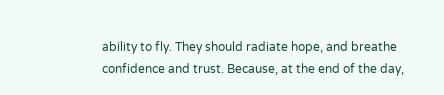ability to fly. They should radiate hope, and breathe confidence and trust. Because, at the end of the day,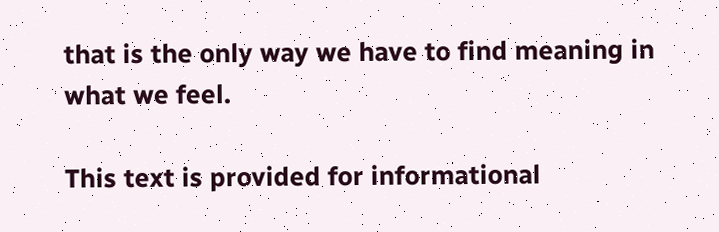that is the only way we have to find meaning in what we feel.

This text is provided for informational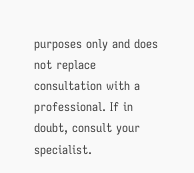purposes only and does not replace consultation with a professional. If in doubt, consult your specialist.